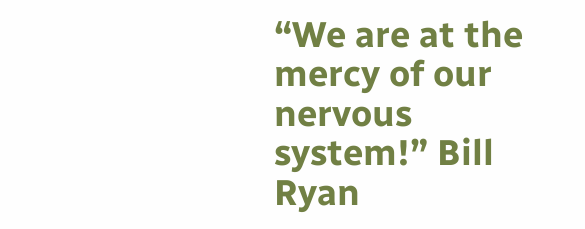“We are at the mercy of our nervous system!” Bill Ryan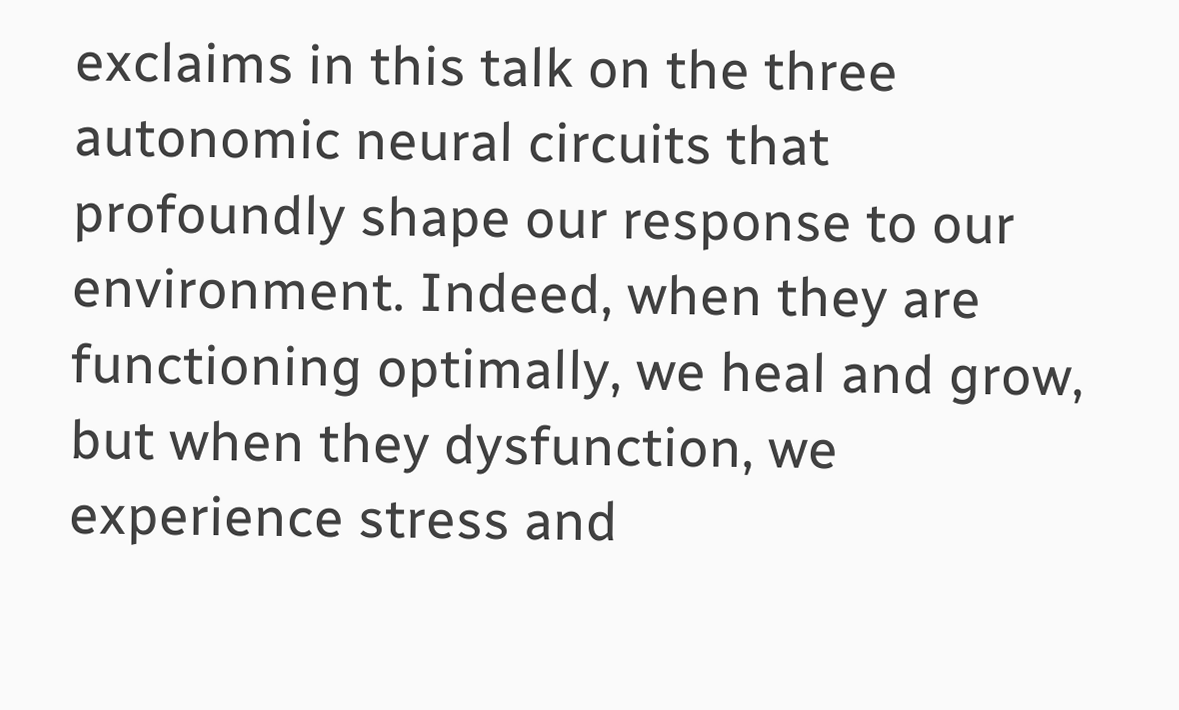exclaims in this talk on the three autonomic neural circuits that profoundly shape our response to our environment. Indeed, when they are functioning optimally, we heal and grow, but when they dysfunction, we experience stress and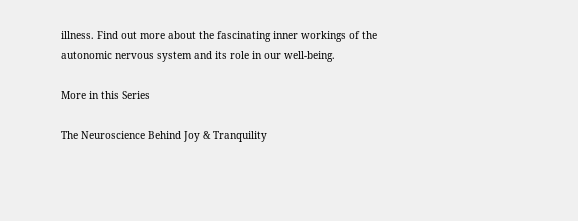illness. Find out more about the fascinating inner workings of the autonomic nervous system and its role in our well-being.

More in this Series

The Neuroscience Behind Joy & Tranquility